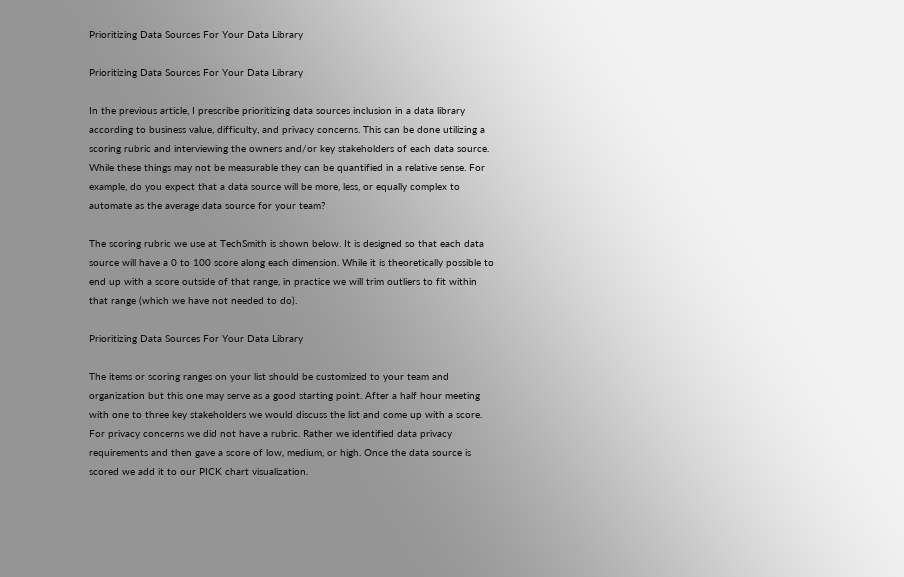Prioritizing Data Sources For Your Data Library

Prioritizing Data Sources For Your Data Library

In the previous article, I prescribe prioritizing data sources inclusion in a data library according to business value, difficulty, and privacy concerns. This can be done utilizing a scoring rubric and interviewing the owners and/or key stakeholders of each data source. While these things may not be measurable they can be quantified in a relative sense. For example, do you expect that a data source will be more, less, or equally complex to automate as the average data source for your team?

The scoring rubric we use at TechSmith is shown below. It is designed so that each data source will have a 0 to 100 score along each dimension. While it is theoretically possible to end up with a score outside of that range, in practice we will trim outliers to fit within that range (which we have not needed to do).

Prioritizing Data Sources For Your Data Library

The items or scoring ranges on your list should be customized to your team and organization but this one may serve as a good starting point. After a half hour meeting with one to three key stakeholders we would discuss the list and come up with a score. For privacy concerns we did not have a rubric. Rather we identified data privacy requirements and then gave a score of low, medium, or high. Once the data source is scored we add it to our PICK chart visualization.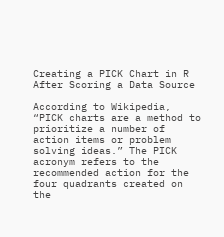Creating a PICK Chart in R After Scoring a Data Source

According to Wikipedia, “PICK charts are a method to prioritize a number of action items or problem solving ideas.” The PICK acronym refers to the recommended action for the four quadrants created on the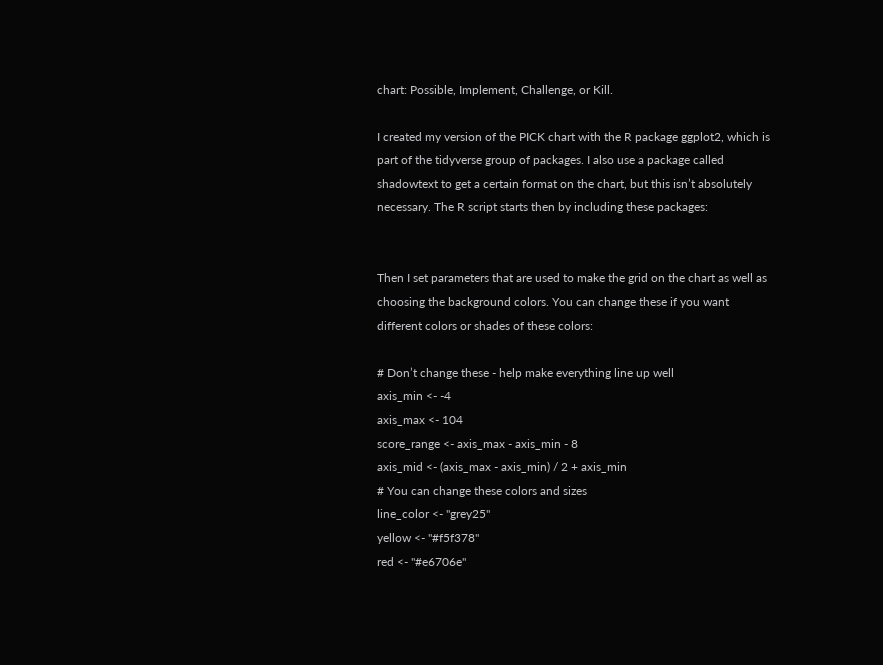chart: Possible, Implement, Challenge, or Kill.

I created my version of the PICK chart with the R package ggplot2, which is part of the tidyverse group of packages. I also use a package called shadowtext to get a certain format on the chart, but this isn’t absolutely necessary. The R script starts then by including these packages:


Then I set parameters that are used to make the grid on the chart as well as choosing the background colors. You can change these if you want different colors or shades of these colors:

# Don’t change these - help make everything line up well
axis_min <- -4
axis_max <- 104
score_range <- axis_max - axis_min - 8
axis_mid <- (axis_max - axis_min) / 2 + axis_min
# You can change these colors and sizes
line_color <- "grey25"
yellow <- "#f5f378"
red <- "#e6706e"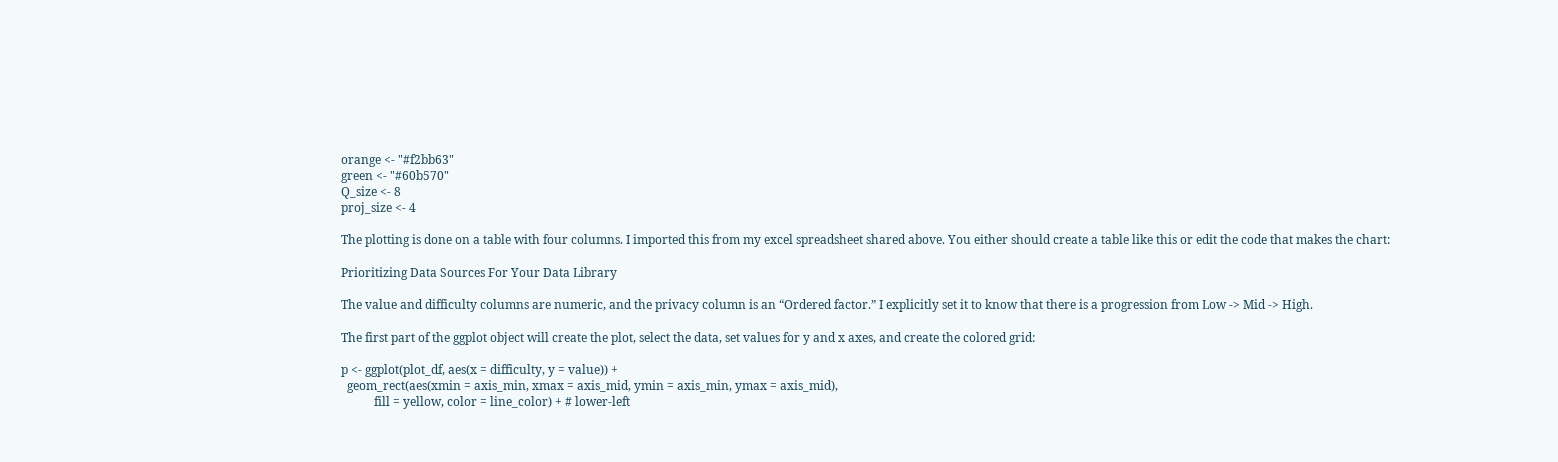orange <- "#f2bb63"
green <- "#60b570"
Q_size <- 8
proj_size <- 4

The plotting is done on a table with four columns. I imported this from my excel spreadsheet shared above. You either should create a table like this or edit the code that makes the chart:

Prioritizing Data Sources For Your Data Library

The value and difficulty columns are numeric, and the privacy column is an “Ordered factor.” I explicitly set it to know that there is a progression from Low -> Mid -> High.

The first part of the ggplot object will create the plot, select the data, set values for y and x axes, and create the colored grid:

p <- ggplot(plot_df, aes(x = difficulty, y = value)) +
  geom_rect(aes(xmin = axis_min, xmax = axis_mid, ymin = axis_min, ymax = axis_mid),
           fill = yellow, color = line_color) + # lower-left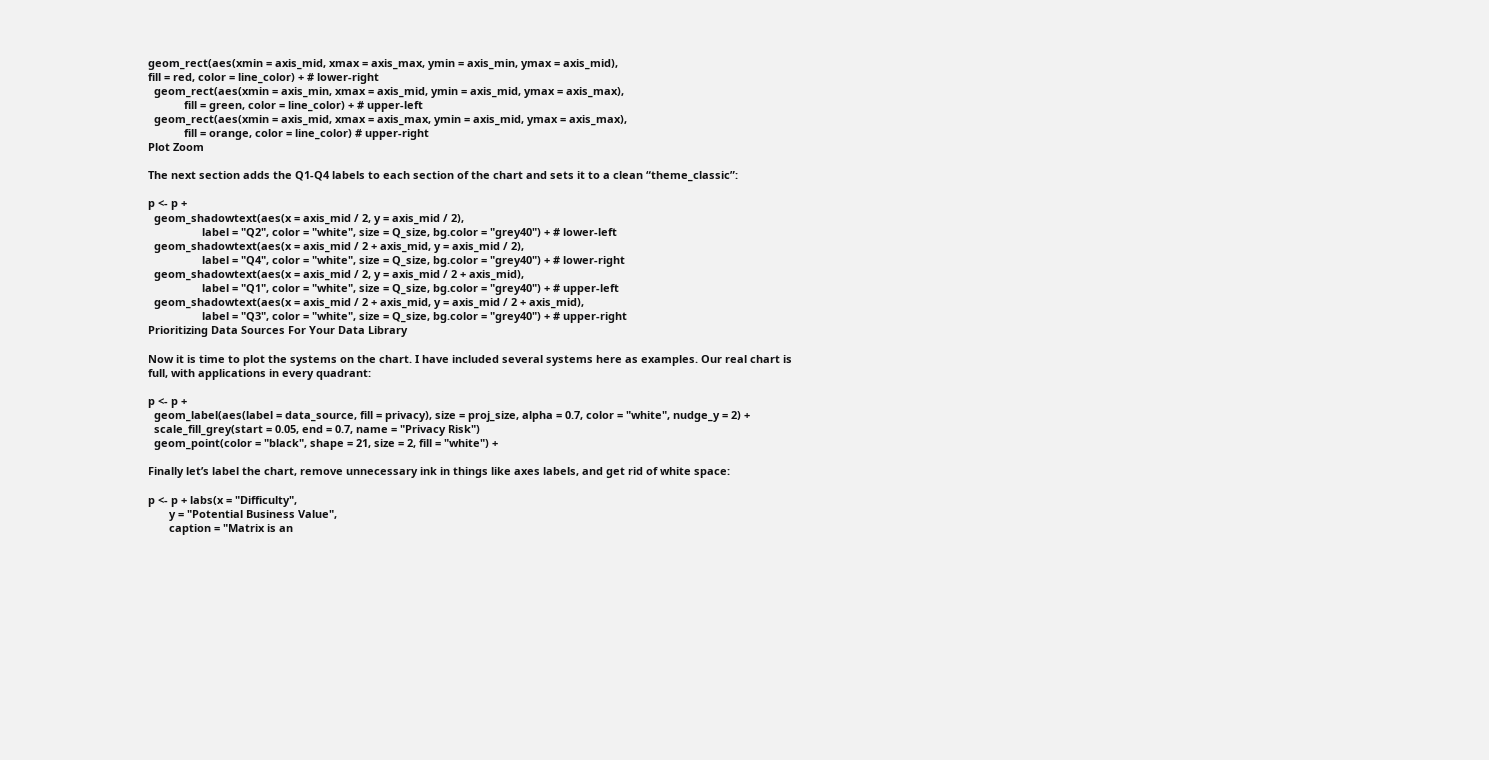geom_rect(aes(xmin = axis_mid, xmax = axis_max, ymin = axis_min, ymax = axis_mid),
fill = red, color = line_color) + # lower-right
  geom_rect(aes(xmin = axis_min, xmax = axis_mid, ymin = axis_mid, ymax = axis_max),
            fill = green, color = line_color) + # upper-left
  geom_rect(aes(xmin = axis_mid, xmax = axis_max, ymin = axis_mid, ymax = axis_max),
            fill = orange, color = line_color) # upper-right
Plot Zoom

The next section adds the Q1-Q4 labels to each section of the chart and sets it to a clean “theme_classic”:

p <- p +
  geom_shadowtext(aes(x = axis_mid / 2, y = axis_mid / 2),
                  label = "Q2", color = "white", size = Q_size, bg.color = "grey40") + # lower-left
  geom_shadowtext(aes(x = axis_mid / 2 + axis_mid, y = axis_mid / 2),
                  label = "Q4", color = "white", size = Q_size, bg.color = "grey40") + # lower-right
  geom_shadowtext(aes(x = axis_mid / 2, y = axis_mid / 2 + axis_mid),
                  label = "Q1", color = "white", size = Q_size, bg.color = "grey40") + # upper-left
  geom_shadowtext(aes(x = axis_mid / 2 + axis_mid, y = axis_mid / 2 + axis_mid),
                  label = "Q3", color = "white", size = Q_size, bg.color = "grey40") + # upper-right
Prioritizing Data Sources For Your Data Library

Now it is time to plot the systems on the chart. I have included several systems here as examples. Our real chart is full, with applications in every quadrant:

p <- p +
  geom_label(aes(label = data_source, fill = privacy), size = proj_size, alpha = 0.7, color = "white", nudge_y = 2) +
  scale_fill_grey(start = 0.05, end = 0.7, name = "Privacy Risk")
  geom_point(color = "black", shape = 21, size = 2, fill = "white") +

Finally let’s label the chart, remove unnecessary ink in things like axes labels, and get rid of white space:

p <- p + labs(x = "Difficulty",
       y = "Potential Business Value",
       caption = "Matrix is an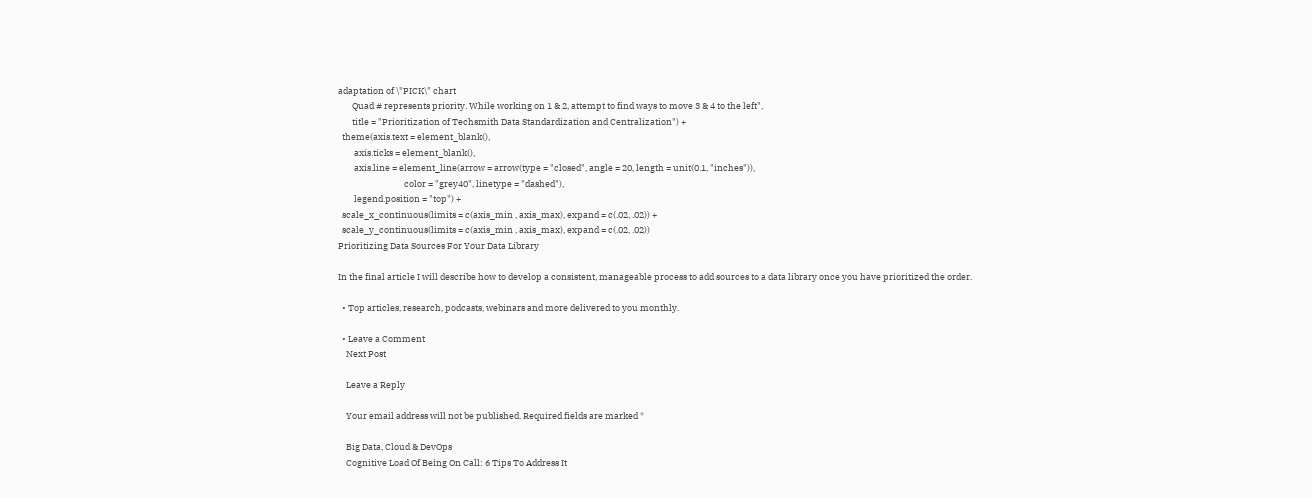adaptation of \"PICK\" chart
       Quad # represents priority. While working on 1 & 2, attempt to find ways to move 3 & 4 to the left",
       title = "Prioritization of Techsmith Data Standardization and Centralization") +
  theme(axis.text = element_blank(),
        axis.ticks = element_blank(),
        axis.line = element_line(arrow = arrow(type = "closed", angle = 20, length = unit(0.1, "inches")),
                                 color = "grey40", linetype = "dashed"),
        legend.position = "top") +
  scale_x_continuous(limits = c(axis_min , axis_max), expand = c(.02, .02)) +
  scale_y_continuous(limits = c(axis_min , axis_max), expand = c(.02, .02))
Prioritizing Data Sources For Your Data Library

In the final article I will describe how to develop a consistent, manageable process to add sources to a data library once you have prioritized the order.

  • Top articles, research, podcasts, webinars and more delivered to you monthly.

  • Leave a Comment
    Next Post

    Leave a Reply

    Your email address will not be published. Required fields are marked *

    Big Data, Cloud & DevOps
    Cognitive Load Of Being On Call: 6 Tips To Address It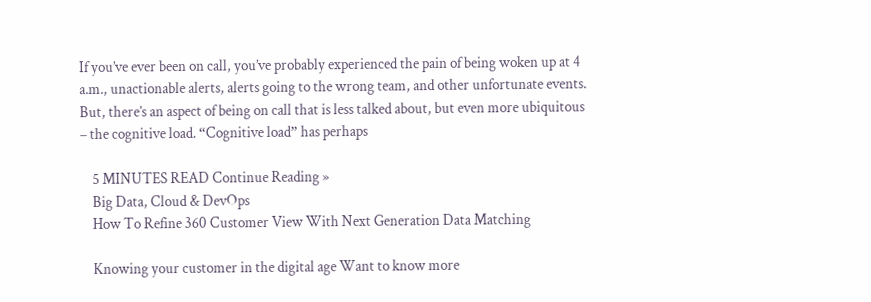If you’ve ever been on call, you’ve probably experienced the pain of being woken up at 4 a.m., unactionable alerts, alerts going to the wrong team, and other unfortunate events. But, there’s an aspect of being on call that is less talked about, but even more ubiquitous – the cognitive load. “Cognitive load” has perhaps

    5 MINUTES READ Continue Reading »
    Big Data, Cloud & DevOps
    How To Refine 360 Customer View With Next Generation Data Matching

    Knowing your customer in the digital age Want to know more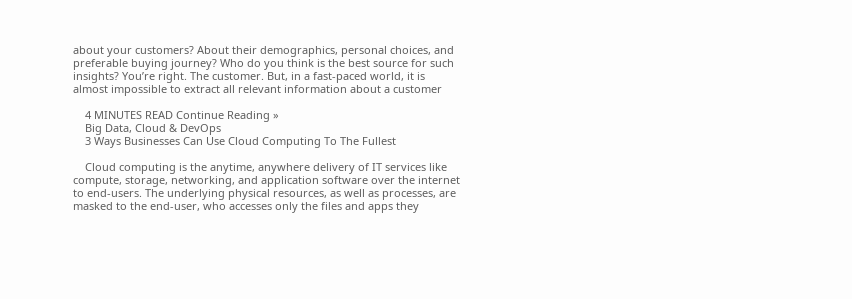about your customers? About their demographics, personal choices, and preferable buying journey? Who do you think is the best source for such insights? You’re right. The customer. But, in a fast-paced world, it is almost impossible to extract all relevant information about a customer

    4 MINUTES READ Continue Reading »
    Big Data, Cloud & DevOps
    3 Ways Businesses Can Use Cloud Computing To The Fullest

    Cloud computing is the anytime, anywhere delivery of IT services like compute, storage, networking, and application software over the internet to end-users. The underlying physical resources, as well as processes, are masked to the end-user, who accesses only the files and apps they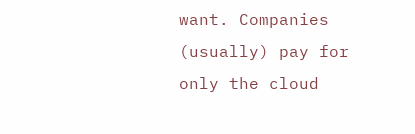want. Companies (usually) pay for only the cloud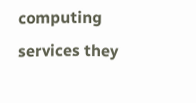computing services they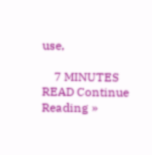use,

    7 MINUTES READ Continue Reading »